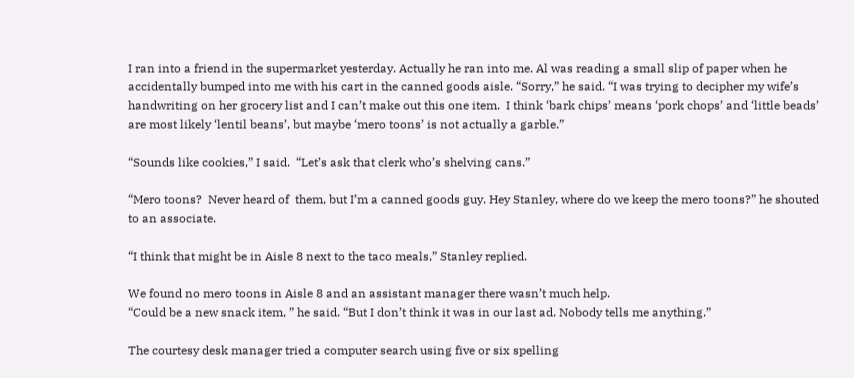I ran into a friend in the supermarket yesterday. Actually he ran into me. Al was reading a small slip of paper when he accidentally bumped into me with his cart in the canned goods aisle. “Sorry,” he said. “I was trying to decipher my wife’s handwriting on her grocery list and I can’t make out this one item.  I think ‘bark chips’ means ‘pork chops’ and ‘little beads’ are most likely ‘lentil beans’, but maybe ‘mero toons’ is not actually a garble.”

“Sounds like cookies,” I said.  “Let’s ask that clerk who’s shelving cans.”

“Mero toons?  Never heard of  them, but I’m a canned goods guy. Hey Stanley, where do we keep the mero toons?” he shouted to an associate.

“I think that might be in Aisle 8 next to the taco meals,” Stanley replied.

We found no mero toons in Aisle 8 and an assistant manager there wasn’t much help.
“Could be a new snack item, ” he said. “But I don’t think it was in our last ad. Nobody tells me anything.”

The courtesy desk manager tried a computer search using five or six spelling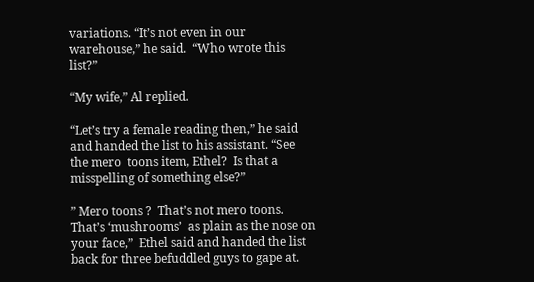variations. “It’s not even in our warehouse,” he said.  “Who wrote this list?”

“My wife,” Al replied.

“Let’s try a female reading then,” he said and handed the list to his assistant. “See the mero  toons item, Ethel?  Is that a misspelling of something else?”

” Mero toons ?  That’s not mero toons.  That’s ‘mushrooms’  as plain as the nose on your face,”  Ethel said and handed the list back for three befuddled guys to gape at.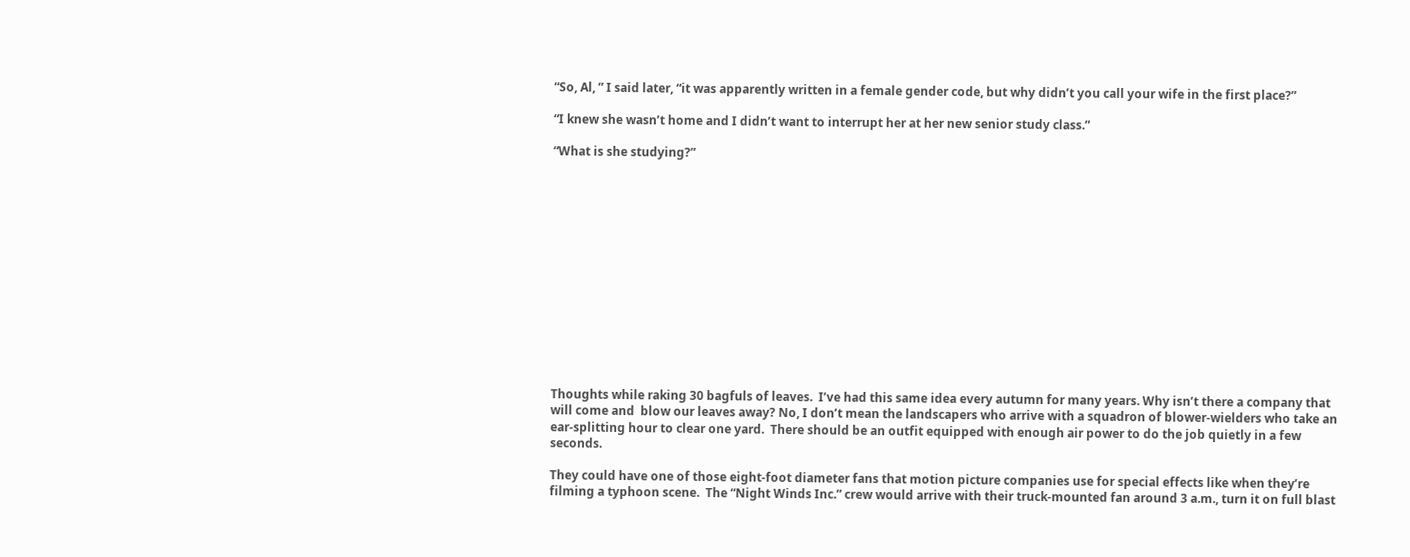“So, Al, ” I said later, “it was apparently written in a female gender code, but why didn’t you call your wife in the first place?”

“I knew she wasn’t home and I didn’t want to interrupt her at her new senior study class.”

“What is she studying?”














Thoughts while raking 30 bagfuls of leaves.  I’ve had this same idea every autumn for many years. Why isn’t there a company that will come and  blow our leaves away? No, I don’t mean the landscapers who arrive with a squadron of blower-wielders who take an ear-splitting hour to clear one yard.  There should be an outfit equipped with enough air power to do the job quietly in a few seconds.

They could have one of those eight-foot diameter fans that motion picture companies use for special effects like when they’re filming a typhoon scene.  The “Night Winds Inc.” crew would arrive with their truck-mounted fan around 3 a.m., turn it on full blast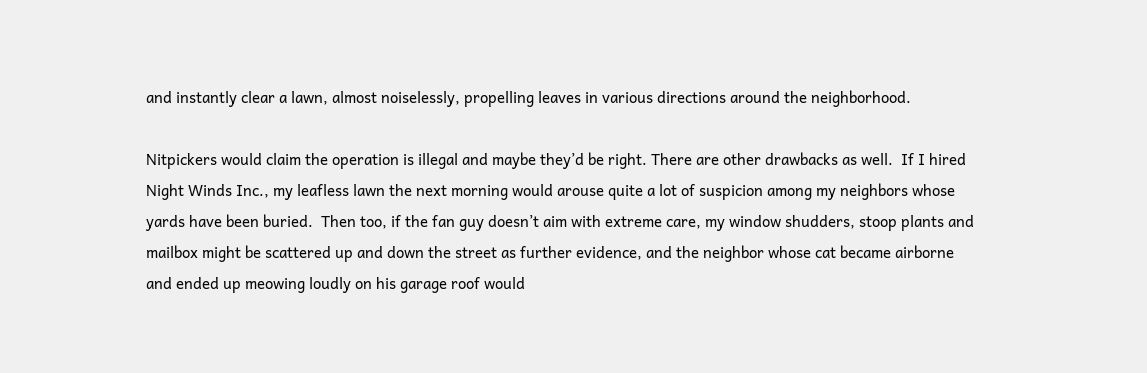and instantly clear a lawn, almost noiselessly, propelling leaves in various directions around the neighborhood.

Nitpickers would claim the operation is illegal and maybe they’d be right. There are other drawbacks as well.  If I hired Night Winds Inc., my leafless lawn the next morning would arouse quite a lot of suspicion among my neighbors whose yards have been buried.  Then too, if the fan guy doesn’t aim with extreme care, my window shudders, stoop plants and mailbox might be scattered up and down the street as further evidence, and the neighbor whose cat became airborne and ended up meowing loudly on his garage roof would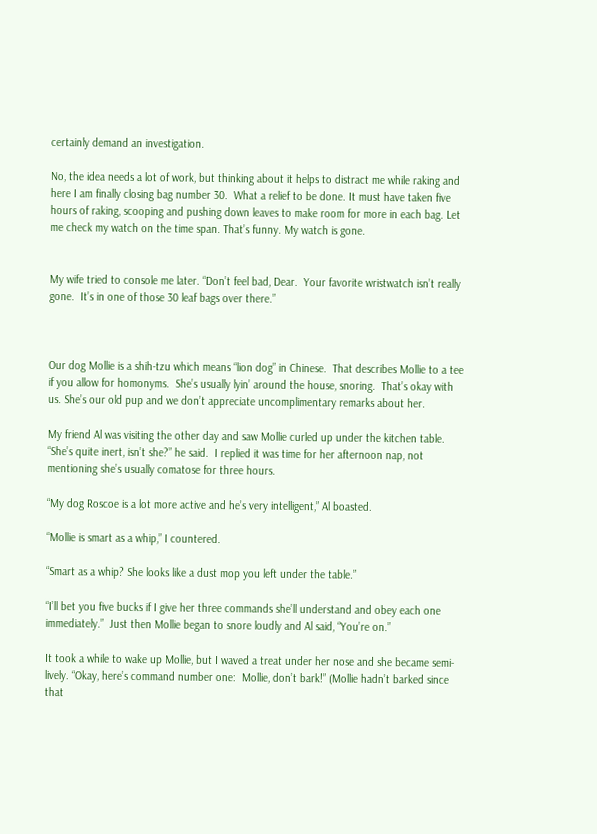certainly demand an investigation.

No, the idea needs a lot of work, but thinking about it helps to distract me while raking and here I am finally closing bag number 30.  What a relief to be done. It must have taken five hours of raking, scooping and pushing down leaves to make room for more in each bag. Let me check my watch on the time span. That’s funny. My watch is gone.


My wife tried to console me later. “Don’t feel bad, Dear.  Your favorite wristwatch isn’t really gone.  It’s in one of those 30 leaf bags over there.”



Our dog Mollie is a shih-tzu which means “lion dog” in Chinese.  That describes Mollie to a tee if you allow for homonyms.  She’s usually lyin’ around the house, snoring.  That’s okay with us. She’s our old pup and we don’t appreciate uncomplimentary remarks about her.

My friend Al was visiting the other day and saw Mollie curled up under the kitchen table. “She’s quite inert, isn’t she?” he said.  I replied it was time for her afternoon nap, not mentioning she’s usually comatose for three hours.

“My dog Roscoe is a lot more active and he’s very intelligent,” Al boasted.

“Mollie is smart as a whip,” I countered.

“Smart as a whip? She looks like a dust mop you left under the table.”

“I’ll bet you five bucks if I give her three commands she’ll understand and obey each one immediately.”  Just then Mollie began to snore loudly and Al said, “You’re on.”

It took a while to wake up Mollie, but I waved a treat under her nose and she became semi-lively. “Okay, here’s command number one:  Mollie, don’t bark!” (Mollie hadn’t barked since that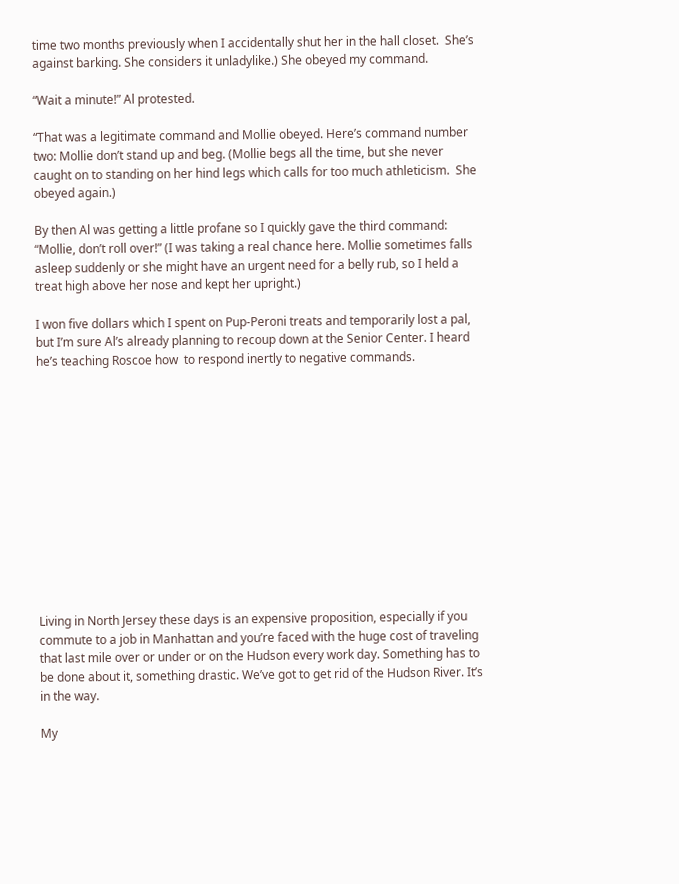time two months previously when I accidentally shut her in the hall closet.  She’s against barking. She considers it unladylike.) She obeyed my command.

“Wait a minute!” Al protested.

“That was a legitimate command and Mollie obeyed. Here’s command number two: Mollie don’t stand up and beg. (Mollie begs all the time, but she never caught on to standing on her hind legs which calls for too much athleticism.  She obeyed again.)

By then Al was getting a little profane so I quickly gave the third command: “Mollie, don’t roll over!” (I was taking a real chance here. Mollie sometimes falls asleep suddenly or she might have an urgent need for a belly rub, so I held a treat high above her nose and kept her upright.)

I won five dollars which I spent on Pup-Peroni treats and temporarily lost a pal, but I’m sure Al’s already planning to recoup down at the Senior Center. I heard he’s teaching Roscoe how  to respond inertly to negative commands.













Living in North Jersey these days is an expensive proposition, especially if you commute to a job in Manhattan and you’re faced with the huge cost of traveling that last mile over or under or on the Hudson every work day. Something has to be done about it, something drastic. We’ve got to get rid of the Hudson River. It’s in the way.

My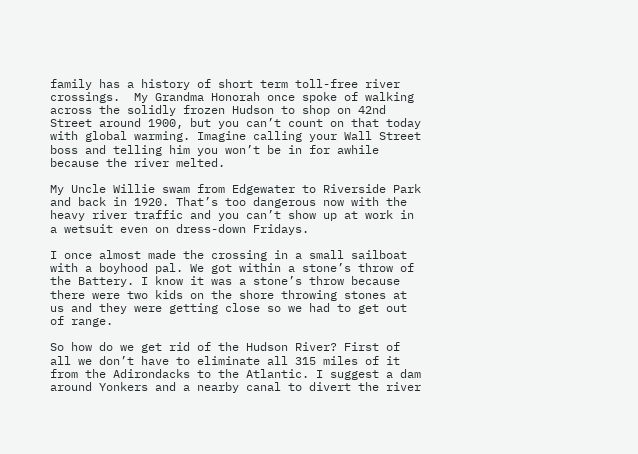family has a history of short term toll-free river crossings.  My Grandma Honorah once spoke of walking across the solidly frozen Hudson to shop on 42nd Street around 1900, but you can’t count on that today with global warming. Imagine calling your Wall Street boss and telling him you won’t be in for awhile because the river melted.

My Uncle Willie swam from Edgewater to Riverside Park and back in 1920. That’s too dangerous now with the heavy river traffic and you can’t show up at work in a wetsuit even on dress-down Fridays.

I once almost made the crossing in a small sailboat with a boyhood pal. We got within a stone’s throw of the Battery. I know it was a stone’s throw because there were two kids on the shore throwing stones at us and they were getting close so we had to get out of range.

So how do we get rid of the Hudson River? First of all we don’t have to eliminate all 315 miles of it from the Adirondacks to the Atlantic. I suggest a dam around Yonkers and a nearby canal to divert the river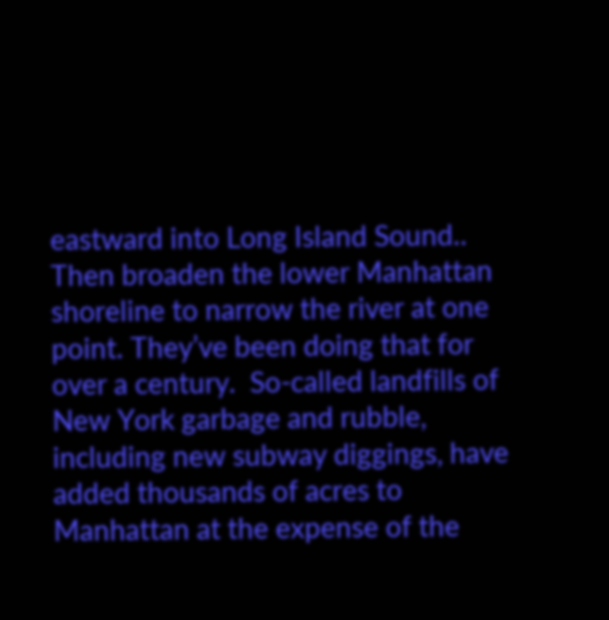eastward into Long Island Sound.. Then broaden the lower Manhattan shoreline to narrow the river at one point. They’ve been doing that for over a century.  So-called landfills of New York garbage and rubble, including new subway diggings, have added thousands of acres to Manhattan at the expense of the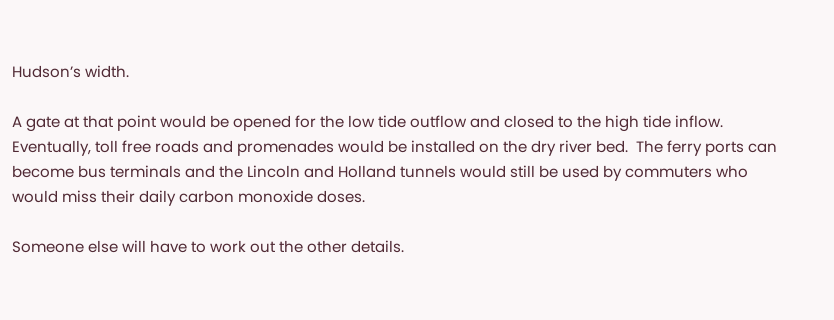Hudson’s width.

A gate at that point would be opened for the low tide outflow and closed to the high tide inflow.  Eventually, toll free roads and promenades would be installed on the dry river bed.  The ferry ports can become bus terminals and the Lincoln and Holland tunnels would still be used by commuters who would miss their daily carbon monoxide doses.

Someone else will have to work out the other details.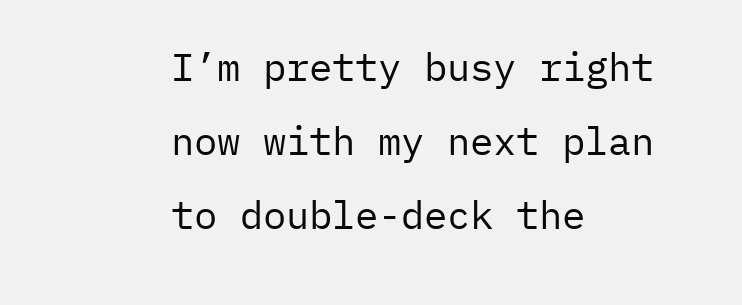I’m pretty busy right now with my next plan to double-deck the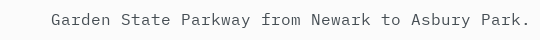Garden State Parkway from Newark to Asbury Park.